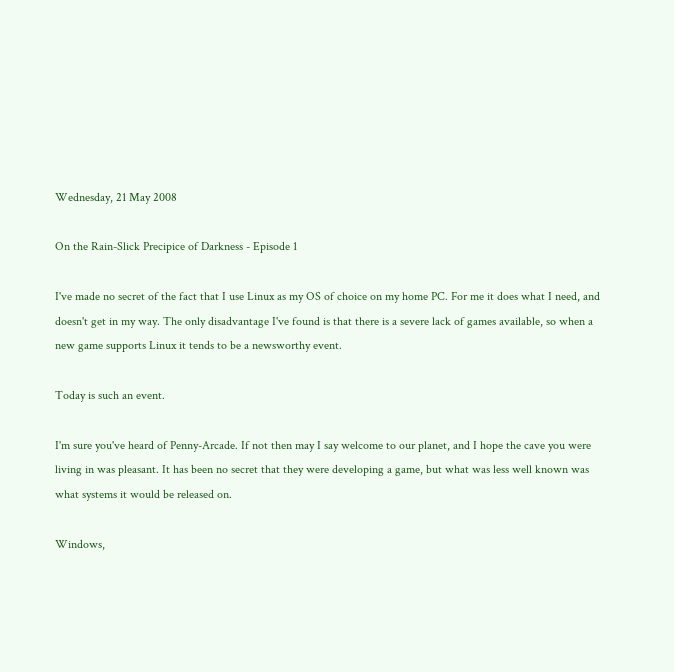Wednesday, 21 May 2008

On the Rain-Slick Precipice of Darkness - Episode 1

I've made no secret of the fact that I use Linux as my OS of choice on my home PC. For me it does what I need, and doesn't get in my way. The only disadvantage I've found is that there is a severe lack of games available, so when a new game supports Linux it tends to be a newsworthy event.

Today is such an event.

I'm sure you've heard of Penny-Arcade. If not then may I say welcome to our planet, and I hope the cave you were living in was pleasant. It has been no secret that they were developing a game, but what was less well known was what systems it would be released on.

Windows,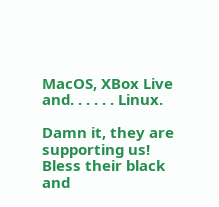MacOS, XBox Live and. . . . . . Linux.

Damn it, they are supporting us! Bless their black and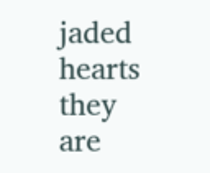jaded hearts they are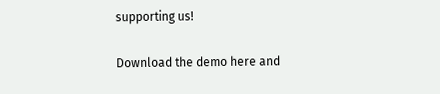supporting us!

Download the demo here and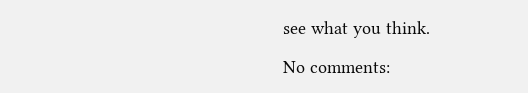see what you think.

No comments: